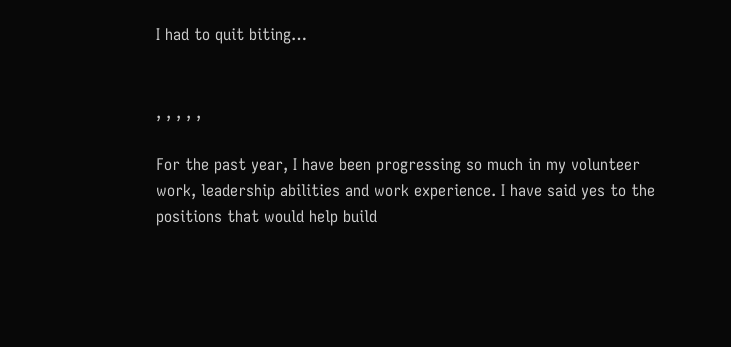I had to quit biting…


, , , , ,

For the past year, I have been progressing so much in my volunteer work, leadership abilities and work experience. I have said yes to the positions that would help build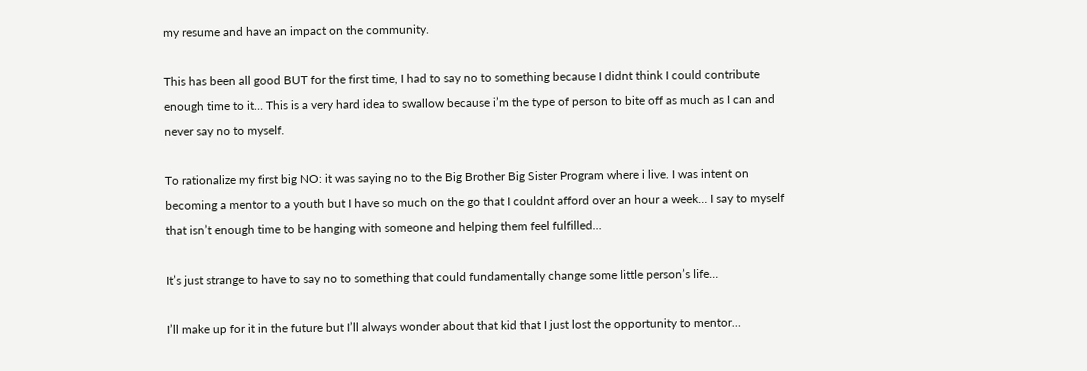my resume and have an impact on the community.

This has been all good BUT for the first time, I had to say no to something because I didnt think I could contribute enough time to it… This is a very hard idea to swallow because i’m the type of person to bite off as much as I can and never say no to myself.

To rationalize my first big NO: it was saying no to the Big Brother Big Sister Program where i live. I was intent on becoming a mentor to a youth but I have so much on the go that I couldnt afford over an hour a week… I say to myself that isn’t enough time to be hanging with someone and helping them feel fulfilled…

It’s just strange to have to say no to something that could fundamentally change some little person’s life…

I’ll make up for it in the future but I’ll always wonder about that kid that I just lost the opportunity to mentor…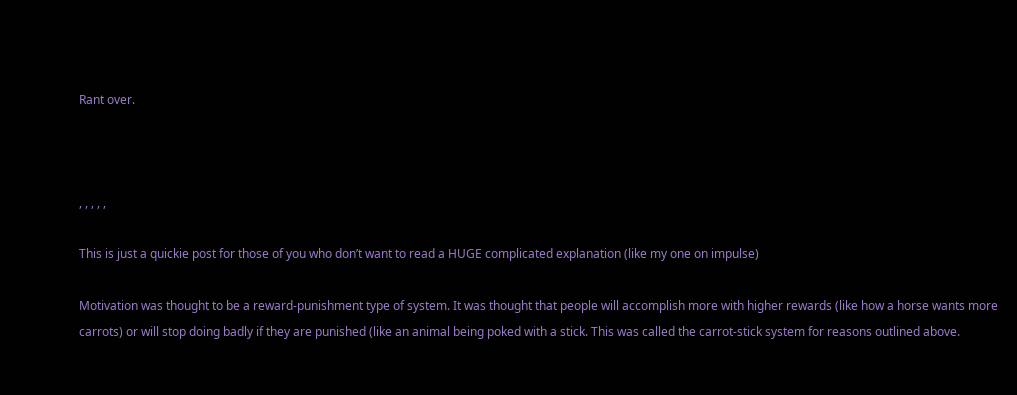Rant over.



, , , , ,

This is just a quickie post for those of you who don’t want to read a HUGE complicated explanation (like my one on impulse)

Motivation was thought to be a reward-punishment type of system. It was thought that people will accomplish more with higher rewards (like how a horse wants more carrots) or will stop doing badly if they are punished (like an animal being poked with a stick. This was called the carrot-stick system for reasons outlined above.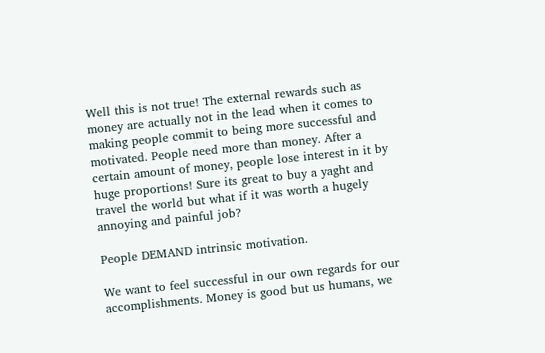Well this is not true! The external rewards such as money are actually not in the lead when it comes to making people commit to being more successful and motivated. People need more than money. After a certain amount of money, people lose interest in it by huge proportions! Sure its great to buy a yaght and travel the world but what if it was worth a hugely annoying and painful job?

People DEMAND intrinsic motivation.

We want to feel successful in our own regards for our accomplishments. Money is good but us humans, we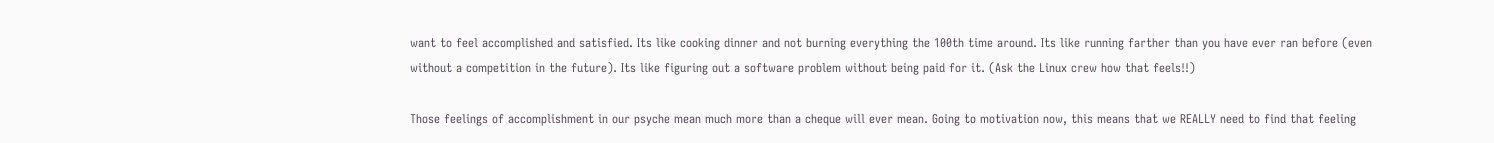want to feel accomplished and satisfied. Its like cooking dinner and not burning everything the 100th time around. Its like running farther than you have ever ran before (even without a competition in the future). Its like figuring out a software problem without being paid for it. (Ask the Linux crew how that feels!!)

Those feelings of accomplishment in our psyche mean much more than a cheque will ever mean. Going to motivation now, this means that we REALLY need to find that feeling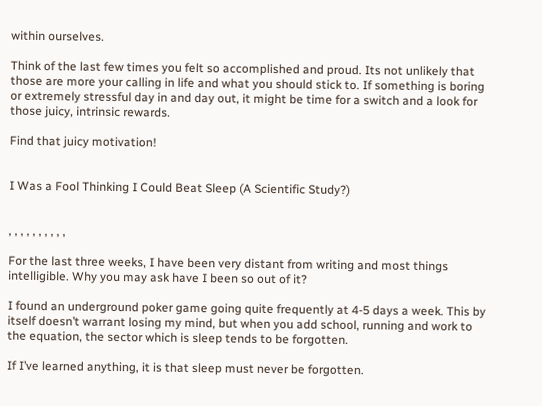within ourselves.

Think of the last few times you felt so accomplished and proud. Its not unlikely that those are more your calling in life and what you should stick to. If something is boring or extremely stressful day in and day out, it might be time for a switch and a look for those juicy, intrinsic rewards.

Find that juicy motivation!


I Was a Fool Thinking I Could Beat Sleep (A Scientific Study?)


, , , , , , , , , ,

For the last three weeks, I have been very distant from writing and most things intelligible. Why you may ask have I been so out of it?

I found an underground poker game going quite frequently at 4-5 days a week. This by itself doesn’t warrant losing my mind, but when you add school, running and work to the equation, the sector which is sleep tends to be forgotten.

If I’ve learned anything, it is that sleep must never be forgotten.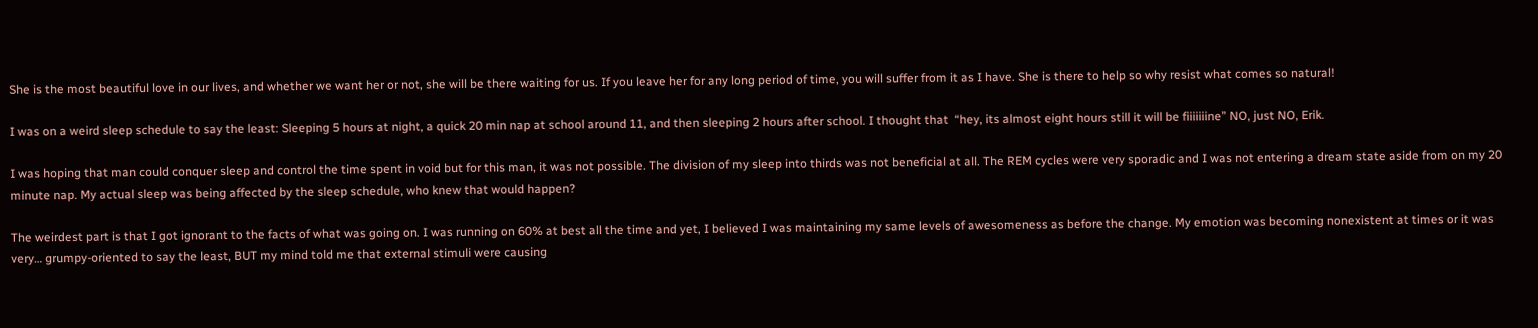She is the most beautiful love in our lives, and whether we want her or not, she will be there waiting for us. If you leave her for any long period of time, you will suffer from it as I have. She is there to help so why resist what comes so natural!

I was on a weird sleep schedule to say the least: Sleeping 5 hours at night, a quick 20 min nap at school around 11, and then sleeping 2 hours after school. I thought that  “hey, its almost eight hours still it will be fiiiiiiine” NO, just NO, Erik.

I was hoping that man could conquer sleep and control the time spent in void but for this man, it was not possible. The division of my sleep into thirds was not beneficial at all. The REM cycles were very sporadic and I was not entering a dream state aside from on my 20 minute nap. My actual sleep was being affected by the sleep schedule, who knew that would happen?

The weirdest part is that I got ignorant to the facts of what was going on. I was running on 60% at best all the time and yet, I believed I was maintaining my same levels of awesomeness as before the change. My emotion was becoming nonexistent at times or it was very… grumpy-oriented to say the least, BUT my mind told me that external stimuli were causing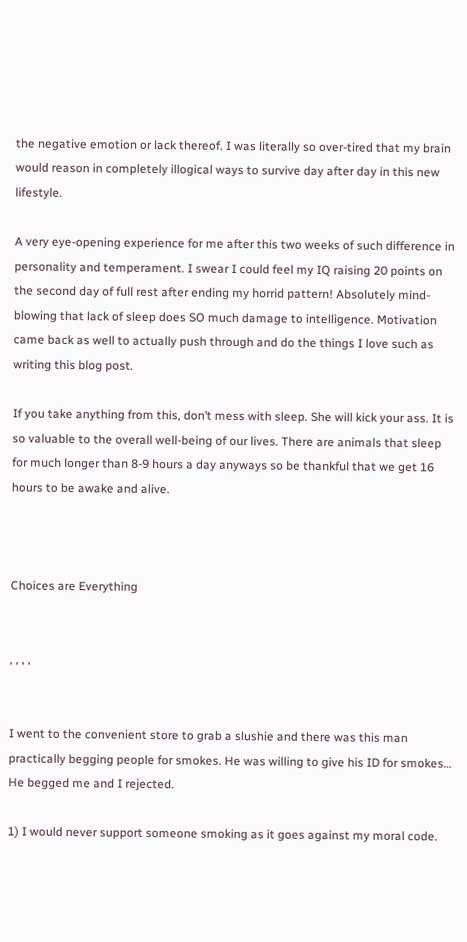the negative emotion or lack thereof. I was literally so over-tired that my brain would reason in completely illogical ways to survive day after day in this new lifestyle.

A very eye-opening experience for me after this two weeks of such difference in personality and temperament. I swear I could feel my IQ raising 20 points on the second day of full rest after ending my horrid pattern! Absolutely mind-blowing that lack of sleep does SO much damage to intelligence. Motivation came back as well to actually push through and do the things I love such as writing this blog post.

If you take anything from this, don’t mess with sleep. She will kick your ass. It is so valuable to the overall well-being of our lives. There are animals that sleep for much longer than 8-9 hours a day anyways so be thankful that we get 16 hours to be awake and alive.



Choices are Everything


, , , ,


I went to the convenient store to grab a slushie and there was this man practically begging people for smokes. He was willing to give his ID for smokes… He begged me and I rejected.

1) I would never support someone smoking as it goes against my moral code.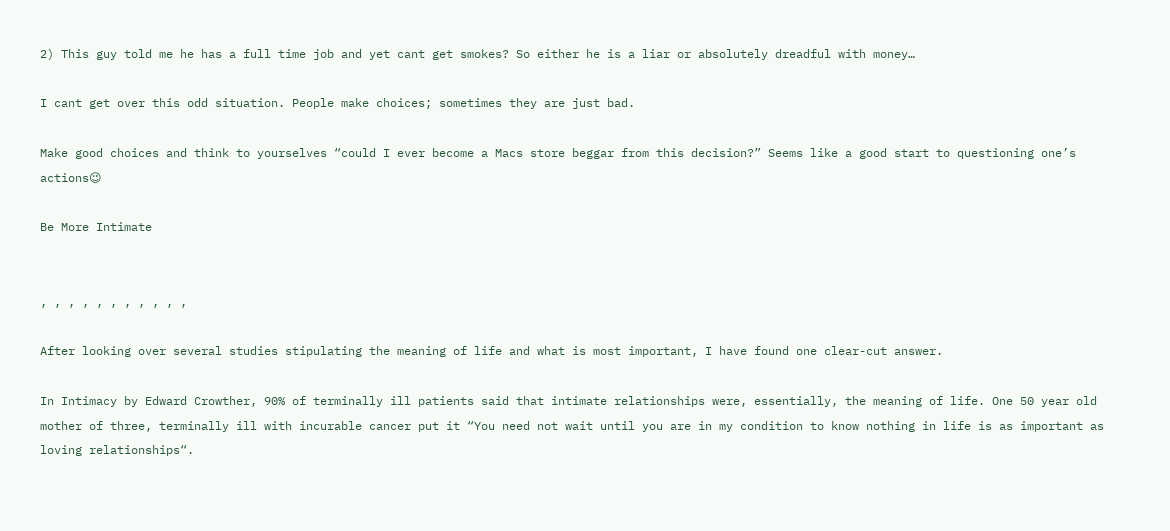2) This guy told me he has a full time job and yet cant get smokes? So either he is a liar or absolutely dreadful with money…

I cant get over this odd situation. People make choices; sometimes they are just bad.

Make good choices and think to yourselves “could I ever become a Macs store beggar from this decision?” Seems like a good start to questioning one’s actions😉

Be More Intimate


, , , , , , , , , , ,

After looking over several studies stipulating the meaning of life and what is most important, I have found one clear-cut answer.

In Intimacy by Edward Crowther, 90% of terminally ill patients said that intimate relationships were, essentially, the meaning of life. One 50 year old mother of three, terminally ill with incurable cancer put it “You need not wait until you are in my condition to know nothing in life is as important as loving relationships“.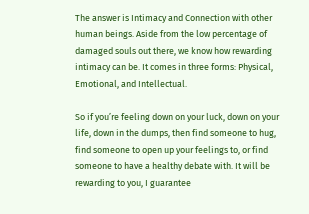The answer is Intimacy and Connection with other human beings. Aside from the low percentage of damaged souls out there, we know how rewarding intimacy can be. It comes in three forms: Physical, Emotional, and Intellectual.

So if you’re feeling down on your luck, down on your life, down in the dumps, then find someone to hug, find someone to open up your feelings to, or find someone to have a healthy debate with. It will be rewarding to you, I guarantee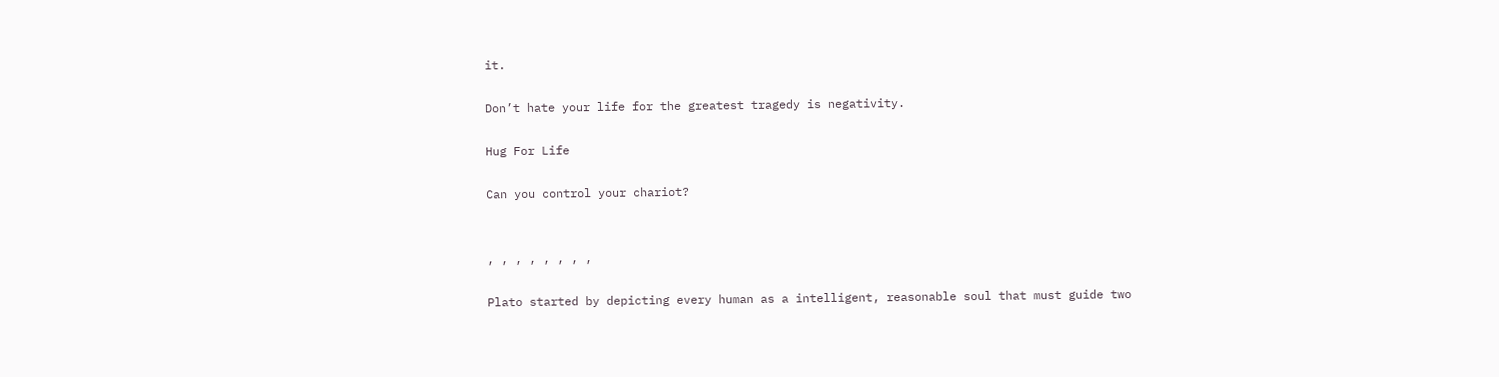it.

Don’t hate your life for the greatest tragedy is negativity.

Hug For Life

Can you control your chariot?


, , , , , , , ,

Plato started by depicting every human as a intelligent, reasonable soul that must guide two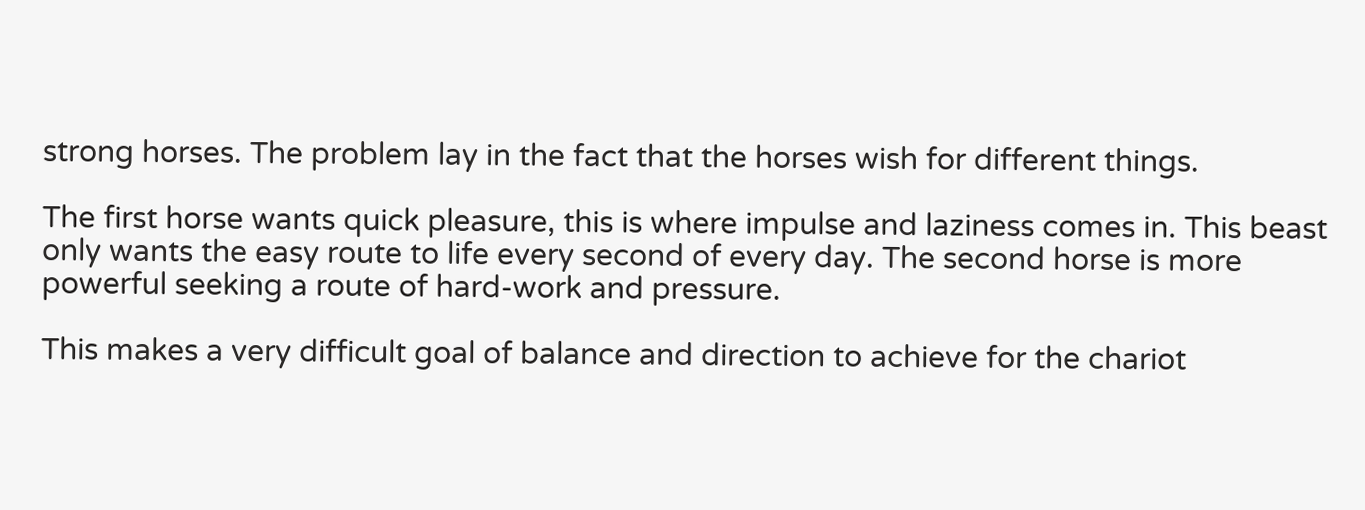strong horses. The problem lay in the fact that the horses wish for different things.

The first horse wants quick pleasure, this is where impulse and laziness comes in. This beast only wants the easy route to life every second of every day. The second horse is more powerful seeking a route of hard-work and pressure.

This makes a very difficult goal of balance and direction to achieve for the chariot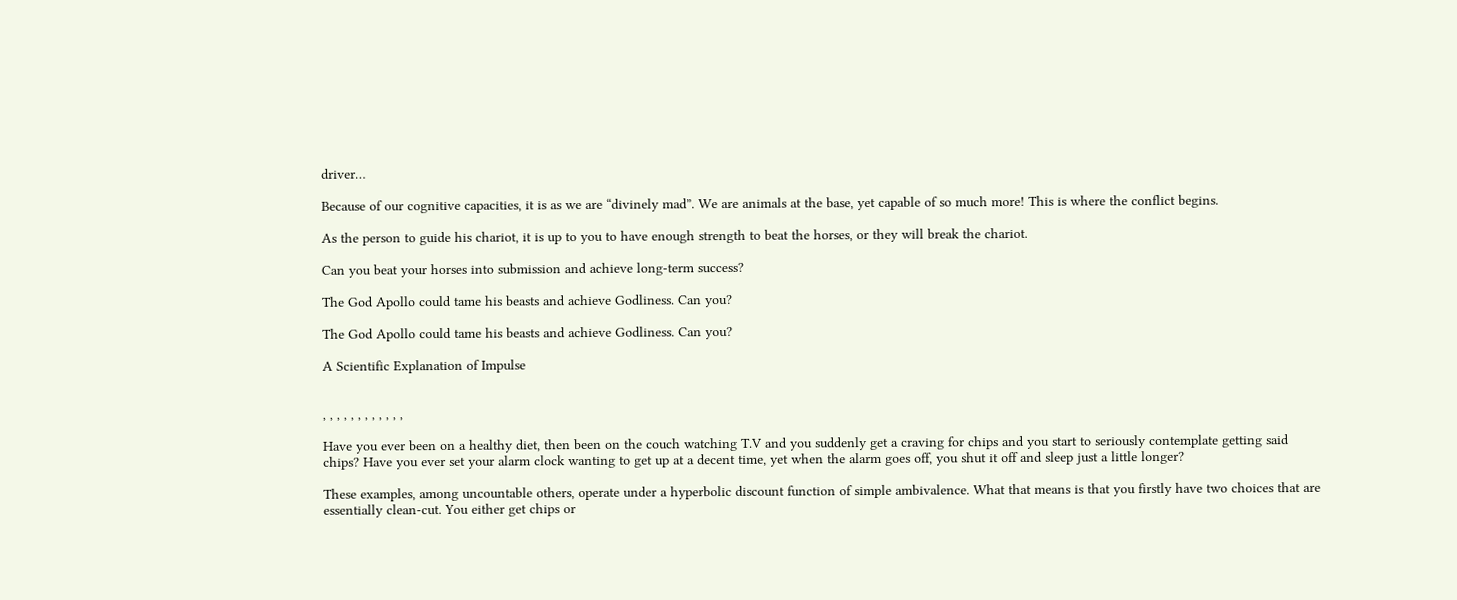driver…

Because of our cognitive capacities, it is as we are “divinely mad”. We are animals at the base, yet capable of so much more! This is where the conflict begins.

As the person to guide his chariot, it is up to you to have enough strength to beat the horses, or they will break the chariot.

Can you beat your horses into submission and achieve long-term success?

The God Apollo could tame his beasts and achieve Godliness. Can you?

The God Apollo could tame his beasts and achieve Godliness. Can you?

A Scientific Explanation of Impulse


, , , , , , , , , , , ,

Have you ever been on a healthy diet, then been on the couch watching T.V and you suddenly get a craving for chips and you start to seriously contemplate getting said chips? Have you ever set your alarm clock wanting to get up at a decent time, yet when the alarm goes off, you shut it off and sleep just a little longer?

These examples, among uncountable others, operate under a hyperbolic discount function of simple ambivalence. What that means is that you firstly have two choices that are essentially clean-cut. You either get chips or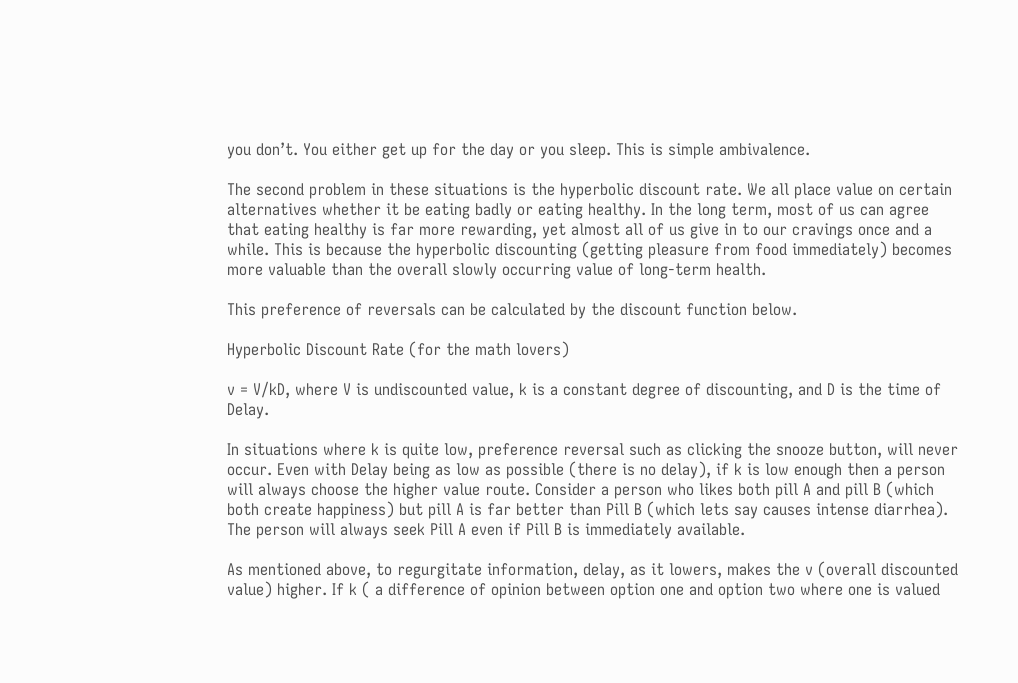you don’t. You either get up for the day or you sleep. This is simple ambivalence.

The second problem in these situations is the hyperbolic discount rate. We all place value on certain alternatives whether it be eating badly or eating healthy. In the long term, most of us can agree that eating healthy is far more rewarding, yet almost all of us give in to our cravings once and a while. This is because the hyperbolic discounting (getting pleasure from food immediately) becomes more valuable than the overall slowly occurring value of long-term health.

This preference of reversals can be calculated by the discount function below.

Hyperbolic Discount Rate (for the math lovers)

v = V/kD, where V is undiscounted value, k is a constant degree of discounting, and D is the time of Delay.

In situations where k is quite low, preference reversal such as clicking the snooze button, will never occur. Even with Delay being as low as possible (there is no delay), if k is low enough then a person will always choose the higher value route. Consider a person who likes both pill A and pill B (which both create happiness) but pill A is far better than Pill B (which lets say causes intense diarrhea). The person will always seek Pill A even if Pill B is immediately available.

As mentioned above, to regurgitate information, delay, as it lowers, makes the v (overall discounted value) higher. If k ( a difference of opinion between option one and option two where one is valued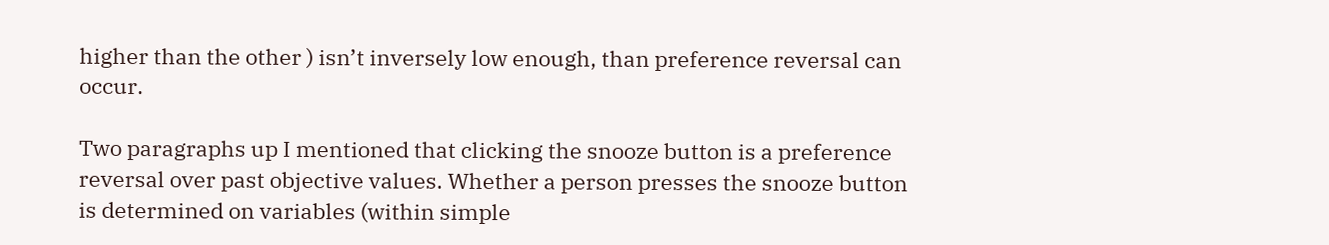higher than the other ) isn’t inversely low enough, than preference reversal can occur.

Two paragraphs up I mentioned that clicking the snooze button is a preference reversal over past objective values. Whether a person presses the snooze button is determined on variables (within simple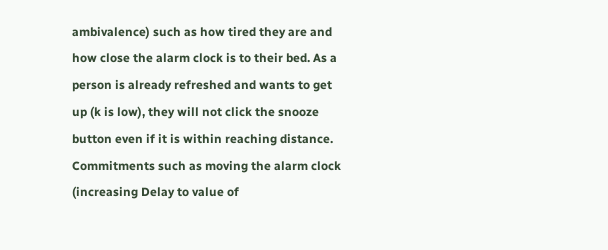ambivalence) such as how tired they are and how close the alarm clock is to their bed. As a person is already refreshed and wants to get up (k is low), they will not click the snooze button even if it is within reaching distance. Commitments such as moving the alarm clock (increasing Delay to value of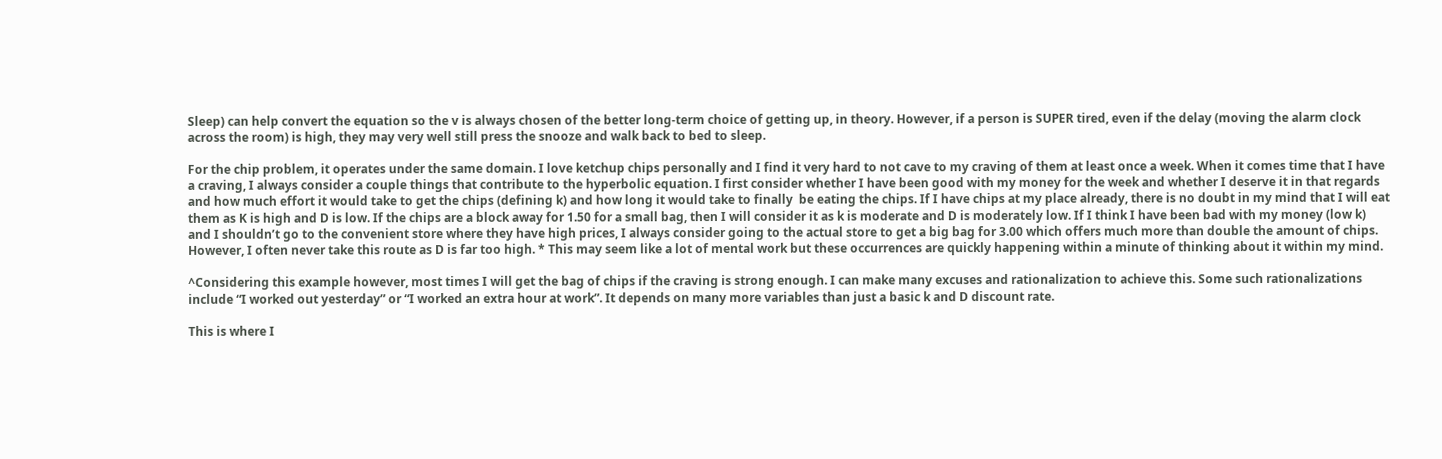Sleep) can help convert the equation so the v is always chosen of the better long-term choice of getting up, in theory. However, if a person is SUPER tired, even if the delay (moving the alarm clock across the room) is high, they may very well still press the snooze and walk back to bed to sleep.

For the chip problem, it operates under the same domain. I love ketchup chips personally and I find it very hard to not cave to my craving of them at least once a week. When it comes time that I have a craving, I always consider a couple things that contribute to the hyperbolic equation. I first consider whether I have been good with my money for the week and whether I deserve it in that regards and how much effort it would take to get the chips (defining k) and how long it would take to finally  be eating the chips. If I have chips at my place already, there is no doubt in my mind that I will eat them as K is high and D is low. If the chips are a block away for 1.50 for a small bag, then I will consider it as k is moderate and D is moderately low. If I think I have been bad with my money (low k) and I shouldn’t go to the convenient store where they have high prices, I always consider going to the actual store to get a big bag for 3.00 which offers much more than double the amount of chips. However, I often never take this route as D is far too high. * This may seem like a lot of mental work but these occurrences are quickly happening within a minute of thinking about it within my mind.

^Considering this example however, most times I will get the bag of chips if the craving is strong enough. I can make many excuses and rationalization to achieve this. Some such rationalizations include “I worked out yesterday” or “I worked an extra hour at work”. It depends on many more variables than just a basic k and D discount rate.

This is where I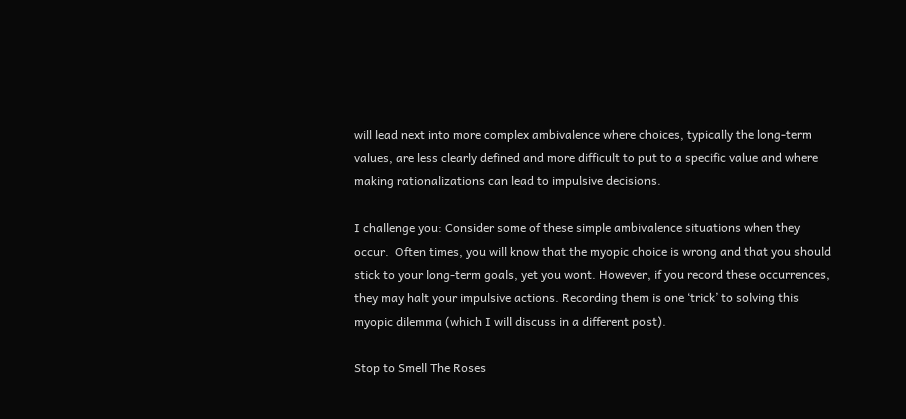will lead next into more complex ambivalence where choices, typically the long-term values, are less clearly defined and more difficult to put to a specific value and where making rationalizations can lead to impulsive decisions.

I challenge you: Consider some of these simple ambivalence situations when they occur.  Often times, you will know that the myopic choice is wrong and that you should stick to your long-term goals, yet you wont. However, if you record these occurrences, they may halt your impulsive actions. Recording them is one ‘trick’ to solving this myopic dilemma (which I will discuss in a different post).

Stop to Smell The Roses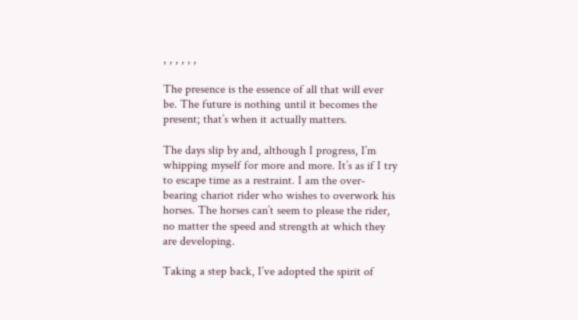, , , , , ,

The presence is the essence of all that will ever be. The future is nothing until it becomes the present; that’s when it actually matters.

The days slip by and, although I progress, I’m whipping myself for more and more. It’s as if I try to escape time as a restraint. I am the over-bearing chariot rider who wishes to overwork his horses. The horses can’t seem to please the rider, no matter the speed and strength at which they are developing.

Taking a step back, I’ve adopted the spirit of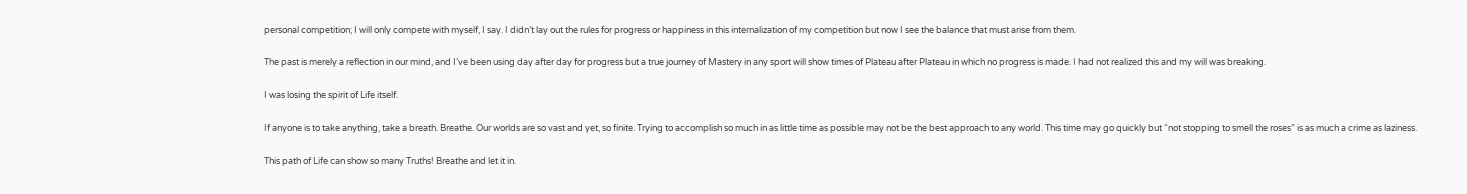personal competition; I will only compete with myself, I say. I didn’t lay out the rules for progress or happiness in this internalization of my competition but now I see the balance that must arise from them.

The past is merely a reflection in our mind, and I’ve been using day after day for progress but a true journey of Mastery in any sport will show times of Plateau after Plateau in which no progress is made. I had not realized this and my will was breaking.

I was losing the spirit of Life itself.

If anyone is to take anything, take a breath. Breathe. Our worlds are so vast and yet, so finite. Trying to accomplish so much in as little time as possible may not be the best approach to any world. This time may go quickly but “not stopping to smell the roses” is as much a crime as laziness.

This path of Life can show so many Truths! Breathe and let it in.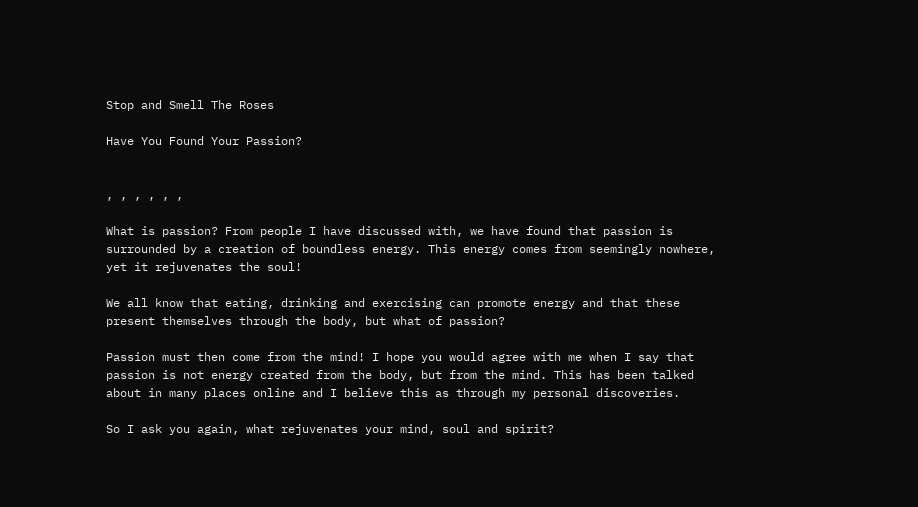Stop and Smell The Roses

Have You Found Your Passion?


, , , , , ,

What is passion? From people I have discussed with, we have found that passion is surrounded by a creation of boundless energy. This energy comes from seemingly nowhere, yet it rejuvenates the soul!

We all know that eating, drinking and exercising can promote energy and that these present themselves through the body, but what of passion?

Passion must then come from the mind! I hope you would agree with me when I say that passion is not energy created from the body, but from the mind. This has been talked about in many places online and I believe this as through my personal discoveries.

So I ask you again, what rejuvenates your mind, soul and spirit?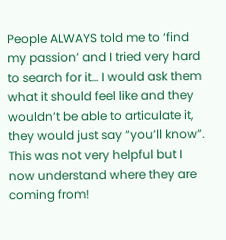People ALWAYS told me to ‘find my passion’ and I tried very hard to search for it… I would ask them what it should feel like and they wouldn’t be able to articulate it, they would just say “you’ll know”. This was not very helpful but I now understand where they are coming from!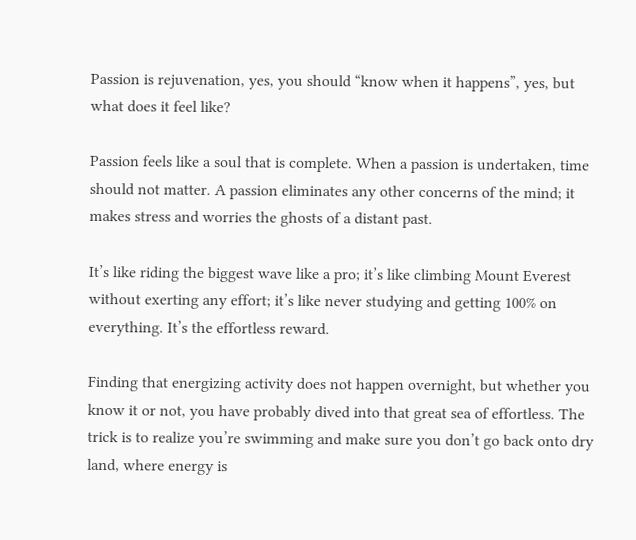Passion is rejuvenation, yes, you should “know when it happens”, yes, but what does it feel like?

Passion feels like a soul that is complete. When a passion is undertaken, time should not matter. A passion eliminates any other concerns of the mind; it makes stress and worries the ghosts of a distant past.

It’s like riding the biggest wave like a pro; it’s like climbing Mount Everest without exerting any effort; it’s like never studying and getting 100% on everything. It’s the effortless reward.

Finding that energizing activity does not happen overnight, but whether you know it or not, you have probably dived into that great sea of effortless. The trick is to realize you’re swimming and make sure you don’t go back onto dry land, where energy is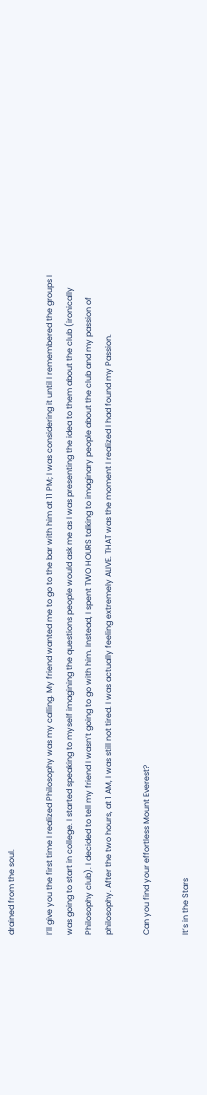drained from the soul.

I’ll give you the first time I realized Philosophy was my calling. My friend wanted me to go to the bar with him at 11 PM; I was considering it until I remembered the groups I was going to start in college. I started speaking to myself imagining the questions people would ask me as I was presenting the idea to them about the club (ironically Philosophy club). I decided to tell my friend I wasn’t going to go with him. Instead, I spent TWO HOURS talking to imaginary people about the club and my passion of philosophy. After the two hours, at 1 AM, I was still not tired. I was actually feeling extremely ALIVE. THAT was the moment I realized I had found my Passion.

Can you find your effortless Mount Everest?

It’s in the Stars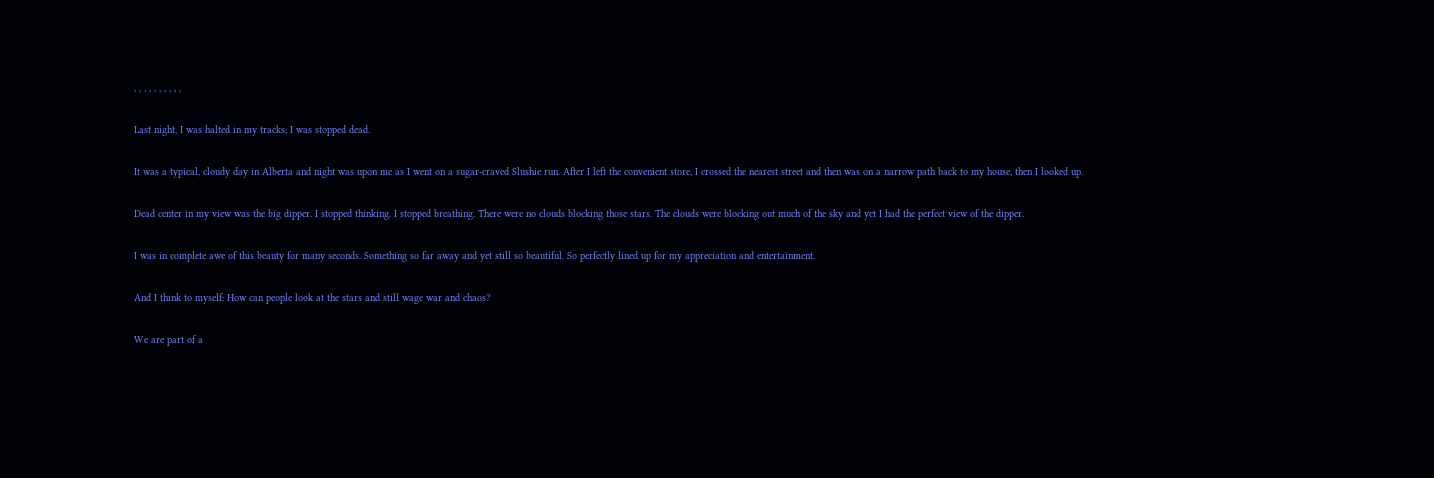, , , , , , , , , ,

Last night, I was halted in my tracks; I was stopped dead.

It was a typical, cloudy day in Alberta and night was upon me as I went on a sugar-craved Slushie run. After I left the convenient store, I crossed the nearest street and then was on a narrow path back to my house, then I looked up.

Dead center in my view was the big dipper. I stopped thinking. I stopped breathing. There were no clouds blocking those stars. The clouds were blocking out much of the sky and yet I had the perfect view of the dipper.

I was in complete awe of this beauty for many seconds. Something so far away and yet still so beautiful. So perfectly lined up for my appreciation and entertainment.

And I think to myself: How can people look at the stars and still wage war and chaos?

We are part of a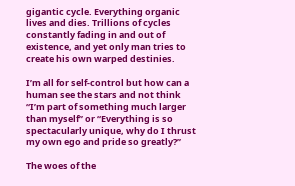gigantic cycle. Everything organic lives and dies. Trillions of cycles constantly fading in and out of existence, and yet only man tries to create his own warped destinies.

I’m all for self-control but how can a human see the stars and not think “I’m part of something much larger than myself” or “Everything is so spectacularly unique, why do I thrust my own ego and pride so greatly?”

The woes of the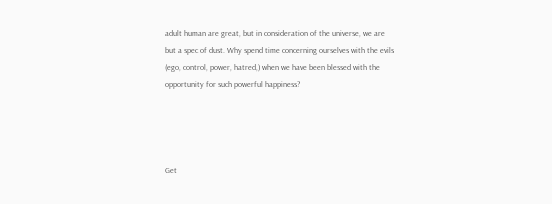adult human are great, but in consideration of the universe, we are but a spec of dust. Why spend time concerning ourselves with the evils (ego, control, power, hatred,) when we have been blessed with the opportunity for such powerful happiness?




Get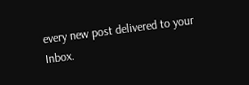every new post delivered to your Inbox.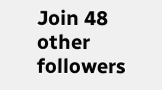Join 48 other followers